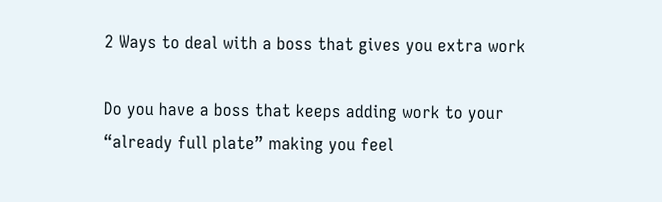2 Ways to deal with a boss that gives you extra work

Do you have a boss that keeps adding work to your “already full plate” making you feel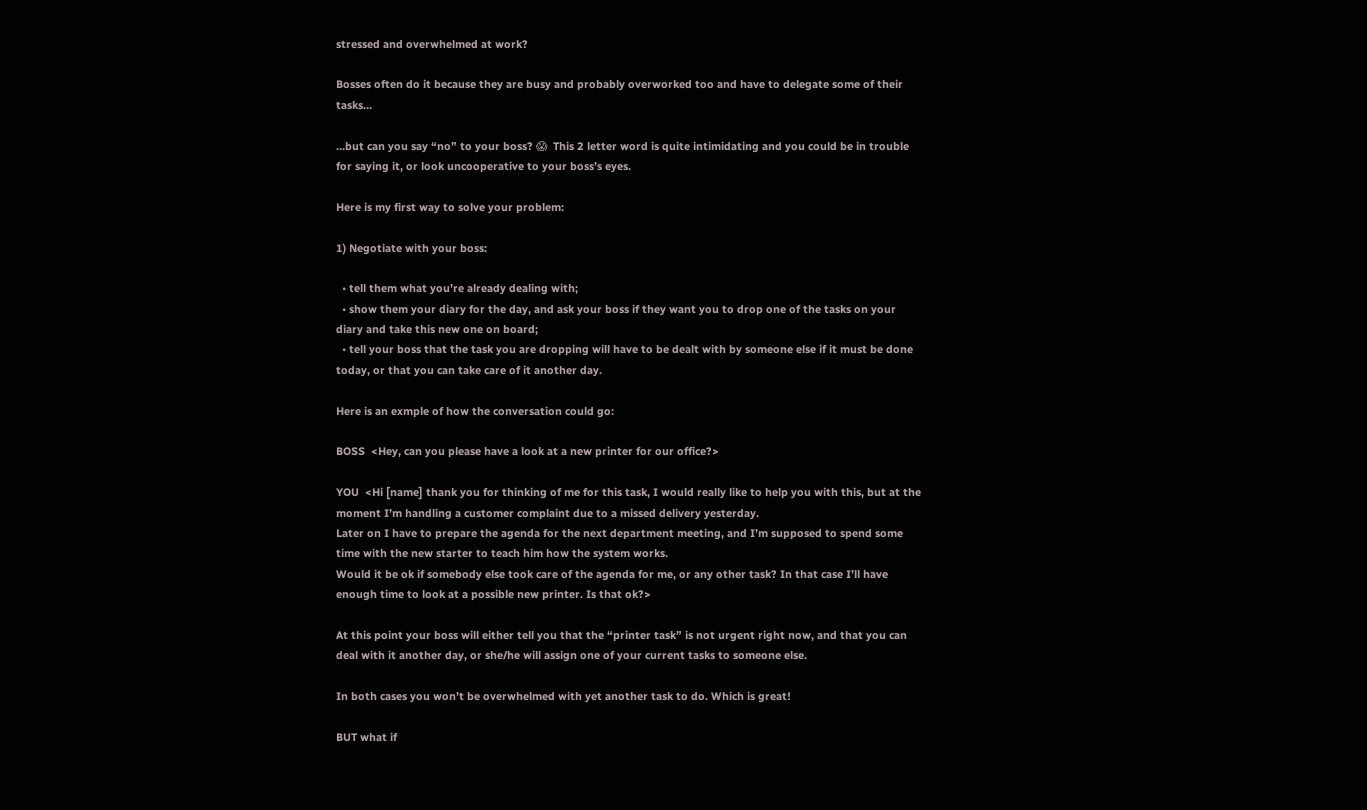stressed and overwhelmed at work?

Bosses often do it because they are busy and probably overworked too and have to delegate some of their tasks…

…but can you say “no” to your boss? 😱  This 2 letter word is quite intimidating and you could be in trouble for saying it, or look uncooperative to your boss’s eyes.

Here is my first way to solve your problem:

1) Negotiate with your boss:

  • tell them what you’re already dealing with;
  • show them your diary for the day, and ask your boss if they want you to drop one of the tasks on your diary and take this new one on board;
  • tell your boss that the task you are dropping will have to be dealt with by someone else if it must be done today, or that you can take care of it another day.

Here is an exmple of how the conversation could go:

BOSS  <Hey, can you please have a look at a new printer for our office?>

YOU  <Hi [name] thank you for thinking of me for this task, I would really like to help you with this, but at the moment I’m handling a customer complaint due to a missed delivery yesterday.
Later on I have to prepare the agenda for the next department meeting, and I’m supposed to spend some time with the new starter to teach him how the system works.
Would it be ok if somebody else took care of the agenda for me, or any other task? In that case I’ll have enough time to look at a possible new printer. Is that ok?>

At this point your boss will either tell you that the “printer task” is not urgent right now, and that you can deal with it another day, or she/he will assign one of your current tasks to someone else.

In both cases you won’t be overwhelmed with yet another task to do. Which is great!

BUT what if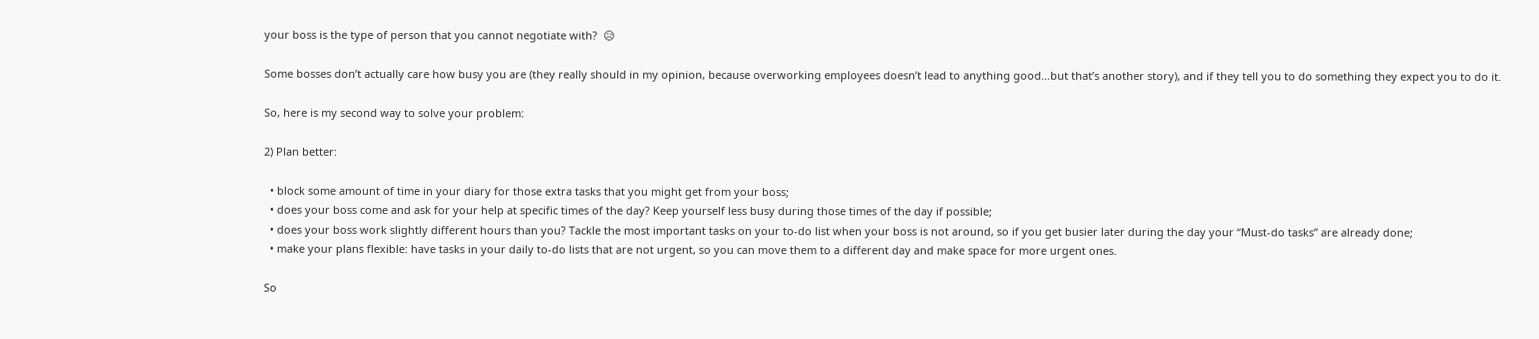your boss is the type of person that you cannot negotiate with?  😥

Some bosses don’t actually care how busy you are (they really should in my opinion, because overworking employees doesn’t lead to anything good…but that’s another story), and if they tell you to do something they expect you to do it.

So, here is my second way to solve your problem:

2) Plan better:

  • block some amount of time in your diary for those extra tasks that you might get from your boss;
  • does your boss come and ask for your help at specific times of the day? Keep yourself less busy during those times of the day if possible;
  • does your boss work slightly different hours than you? Tackle the most important tasks on your to-do list when your boss is not around, so if you get busier later during the day your “Must-do tasks” are already done;
  • make your plans flexible: have tasks in your daily to-do lists that are not urgent, so you can move them to a different day and make space for more urgent ones.

So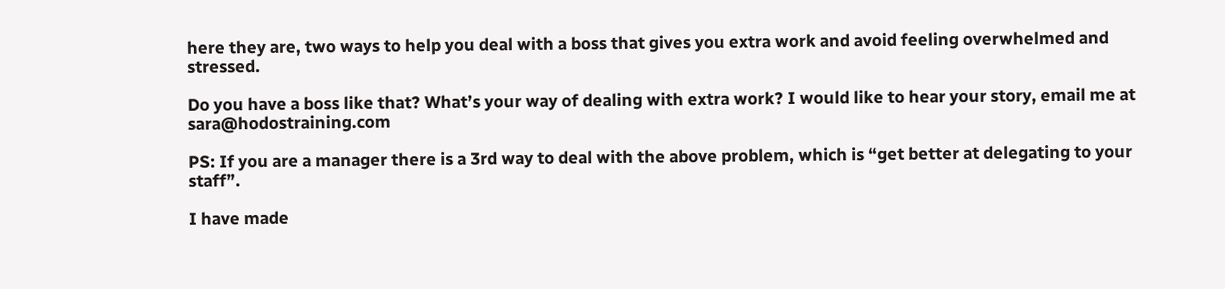here they are, two ways to help you deal with a boss that gives you extra work and avoid feeling overwhelmed and stressed.

Do you have a boss like that? What’s your way of dealing with extra work? I would like to hear your story, email me at sara@hodostraining.com

PS: If you are a manager there is a 3rd way to deal with the above problem, which is “get better at delegating to your staff”.

I have made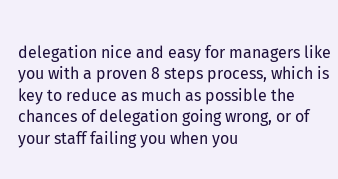delegation nice and easy for managers like you with a proven 8 steps process, which is key to reduce as much as possible the chances of delegation going wrong, or of your staff failing you when you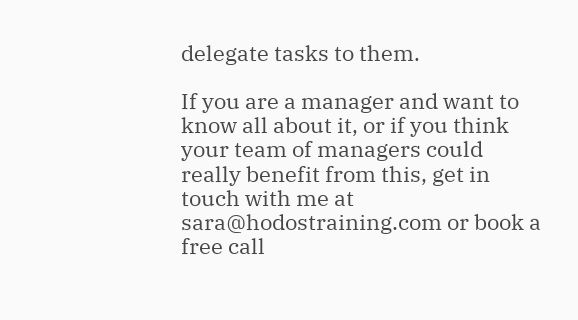delegate tasks to them.

If you are a manager and want to know all about it, or if you think your team of managers could really benefit from this, get in touch with me at sara@hodostraining.com or book a free call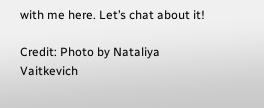with me here. Let’s chat about it!

Credit: Photo by Nataliya Vaitkevich